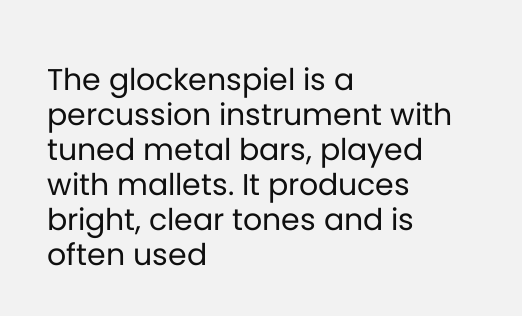The glockenspiel is a percussion instrument with tuned metal bars, played with mallets. It produces bright, clear tones and is often used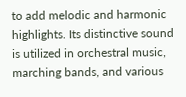to add melodic and harmonic highlights. Its distinctive sound is utilized in orchestral music, marching bands, and various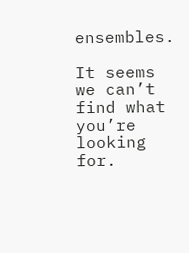ensembles.

It seems we can’t find what you’re looking for.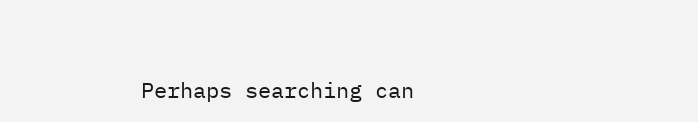Perhaps searching can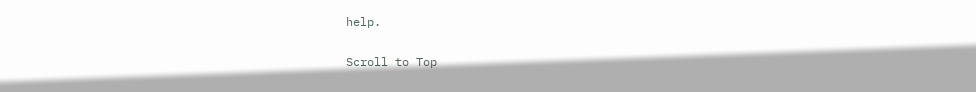help.

Scroll to Top